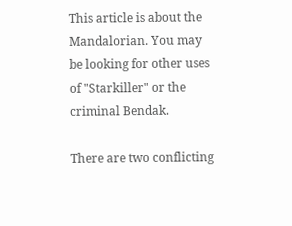This article is about the Mandalorian. You may be looking for other uses of "Starkiller" or the criminal Bendak.

There are two conflicting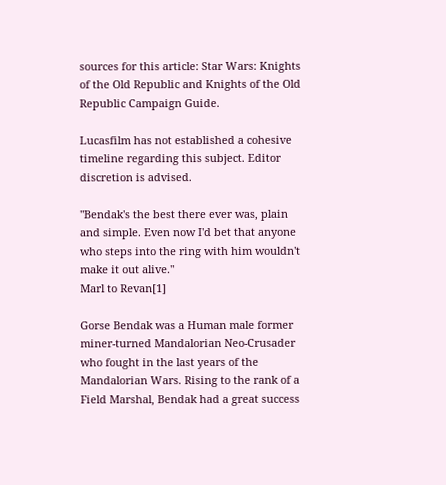sources for this article: Star Wars: Knights of the Old Republic and Knights of the Old Republic Campaign Guide.

Lucasfilm has not established a cohesive timeline regarding this subject. Editor discretion is advised.

"Bendak's the best there ever was, plain and simple. Even now I'd bet that anyone who steps into the ring with him wouldn't make it out alive."
Marl to Revan[1]

Gorse Bendak was a Human male former miner-turned Mandalorian Neo-Crusader who fought in the last years of the Mandalorian Wars. Rising to the rank of a Field Marshal, Bendak had a great success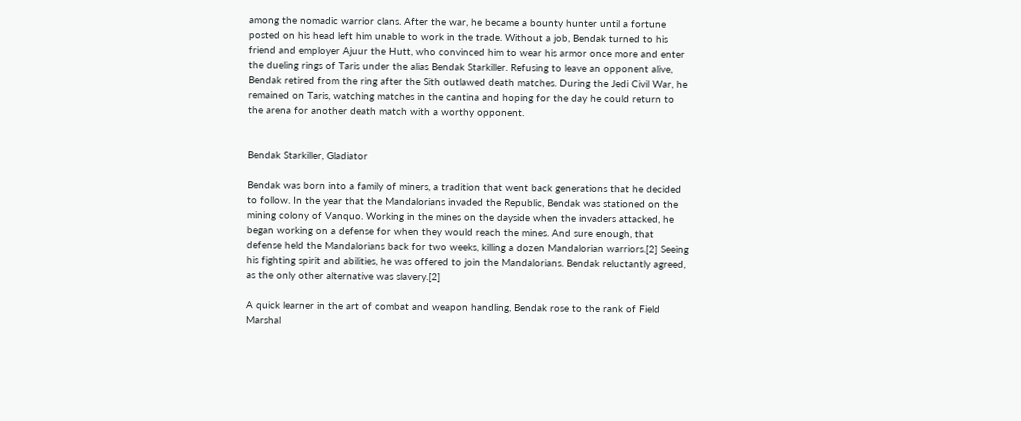among the nomadic warrior clans. After the war, he became a bounty hunter until a fortune posted on his head left him unable to work in the trade. Without a job, Bendak turned to his friend and employer Ajuur the Hutt, who convinced him to wear his armor once more and enter the dueling rings of Taris under the alias Bendak Starkiller. Refusing to leave an opponent alive, Bendak retired from the ring after the Sith outlawed death matches. During the Jedi Civil War, he remained on Taris, watching matches in the cantina and hoping for the day he could return to the arena for another death match with a worthy opponent.


Bendak Starkiller, Gladiator

Bendak was born into a family of miners, a tradition that went back generations that he decided to follow. In the year that the Mandalorians invaded the Republic, Bendak was stationed on the mining colony of Vanquo. Working in the mines on the dayside when the invaders attacked, he began working on a defense for when they would reach the mines. And sure enough, that defense held the Mandalorians back for two weeks, killing a dozen Mandalorian warriors.[2] Seeing his fighting spirit and abilities, he was offered to join the Mandalorians. Bendak reluctantly agreed, as the only other alternative was slavery.[2]

A quick learner in the art of combat and weapon handling, Bendak rose to the rank of Field Marshal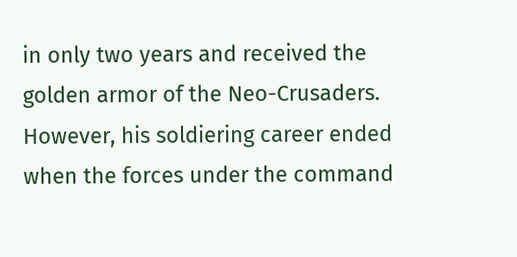in only two years and received the golden armor of the Neo-Crusaders. However, his soldiering career ended when the forces under the command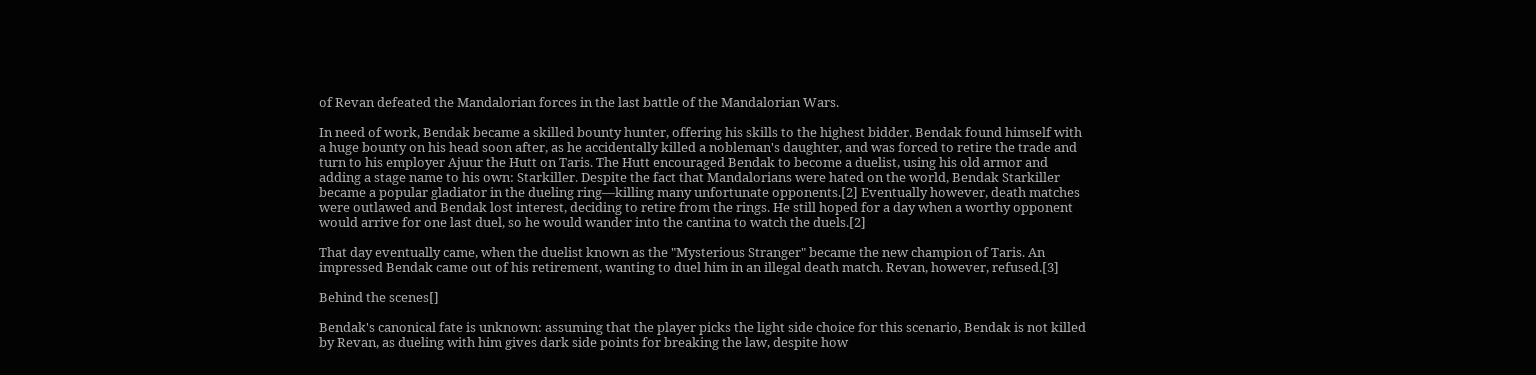of Revan defeated the Mandalorian forces in the last battle of the Mandalorian Wars.

In need of work, Bendak became a skilled bounty hunter, offering his skills to the highest bidder. Bendak found himself with a huge bounty on his head soon after, as he accidentally killed a nobleman's daughter, and was forced to retire the trade and turn to his employer Ajuur the Hutt on Taris. The Hutt encouraged Bendak to become a duelist, using his old armor and adding a stage name to his own: Starkiller. Despite the fact that Mandalorians were hated on the world, Bendak Starkiller became a popular gladiator in the dueling ring—killing many unfortunate opponents.[2] Eventually however, death matches were outlawed and Bendak lost interest, deciding to retire from the rings. He still hoped for a day when a worthy opponent would arrive for one last duel, so he would wander into the cantina to watch the duels.[2]

That day eventually came, when the duelist known as the "Mysterious Stranger" became the new champion of Taris. An impressed Bendak came out of his retirement, wanting to duel him in an illegal death match. Revan, however, refused.[3]

Behind the scenes[]

Bendak's canonical fate is unknown: assuming that the player picks the light side choice for this scenario, Bendak is not killed by Revan, as dueling with him gives dark side points for breaking the law, despite how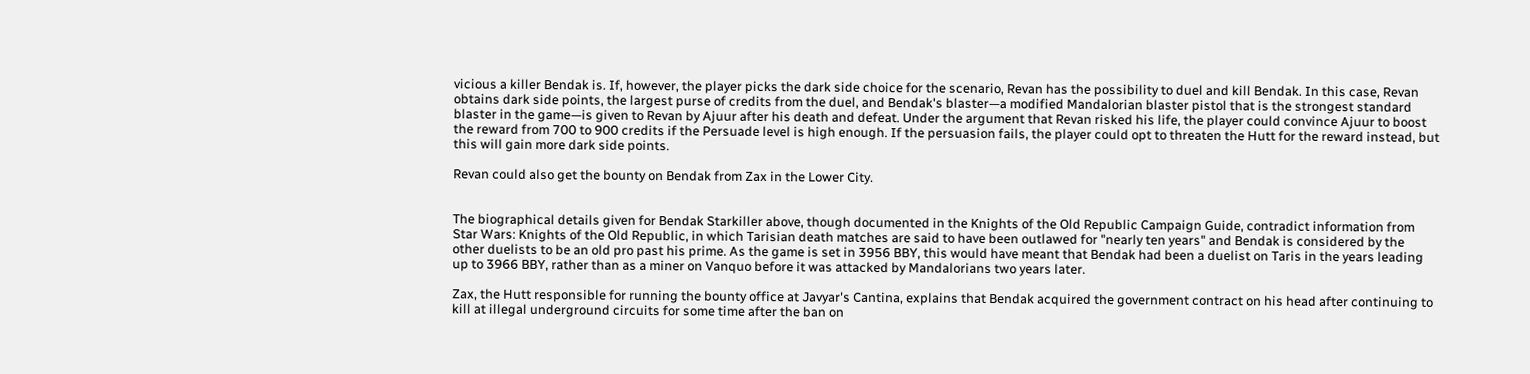vicious a killer Bendak is. If, however, the player picks the dark side choice for the scenario, Revan has the possibility to duel and kill Bendak. In this case, Revan obtains dark side points, the largest purse of credits from the duel, and Bendak's blaster—a modified Mandalorian blaster pistol that is the strongest standard blaster in the game—is given to Revan by Ajuur after his death and defeat. Under the argument that Revan risked his life, the player could convince Ajuur to boost the reward from 700 to 900 credits if the Persuade level is high enough. If the persuasion fails, the player could opt to threaten the Hutt for the reward instead, but this will gain more dark side points.

Revan could also get the bounty on Bendak from Zax in the Lower City.


The biographical details given for Bendak Starkiller above, though documented in the Knights of the Old Republic Campaign Guide, contradict information from Star Wars: Knights of the Old Republic, in which Tarisian death matches are said to have been outlawed for "nearly ten years" and Bendak is considered by the other duelists to be an old pro past his prime. As the game is set in 3956 BBY, this would have meant that Bendak had been a duelist on Taris in the years leading up to 3966 BBY, rather than as a miner on Vanquo before it was attacked by Mandalorians two years later.

Zax, the Hutt responsible for running the bounty office at Javyar's Cantina, explains that Bendak acquired the government contract on his head after continuing to kill at illegal underground circuits for some time after the ban on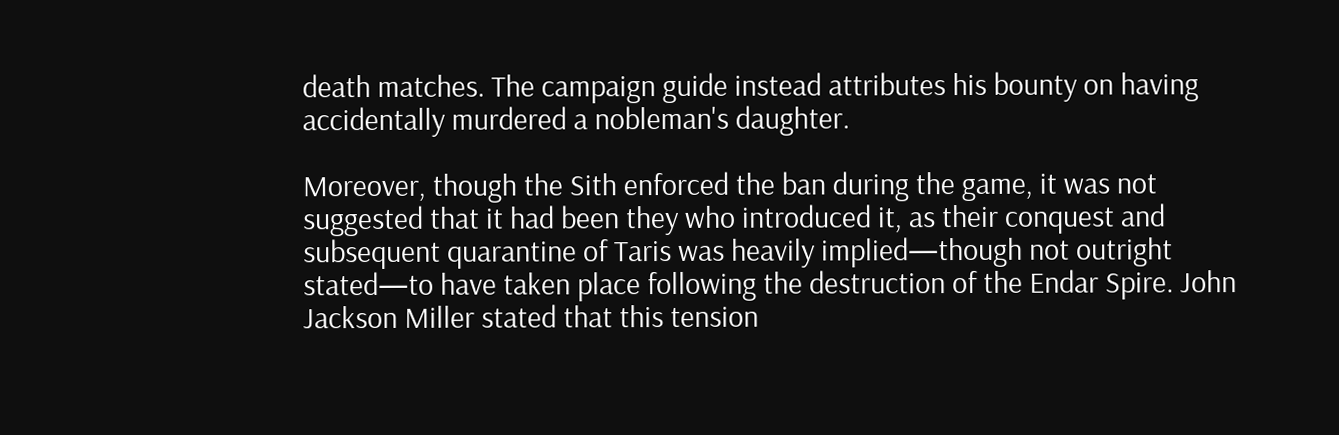death matches. The campaign guide instead attributes his bounty on having accidentally murdered a nobleman's daughter.

Moreover, though the Sith enforced the ban during the game, it was not suggested that it had been they who introduced it, as their conquest and subsequent quarantine of Taris was heavily implied—though not outright stated—to have taken place following the destruction of the Endar Spire. John Jackson Miller stated that this tension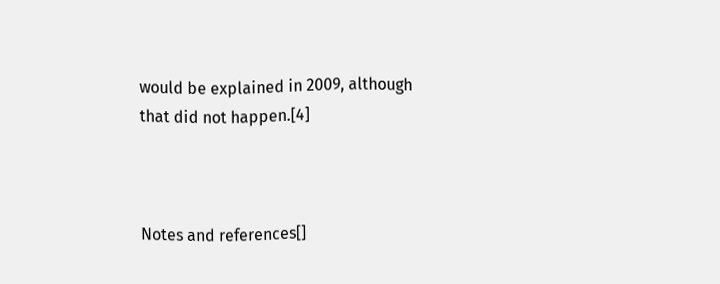would be explained in 2009, although that did not happen.[4]



Notes and references[]